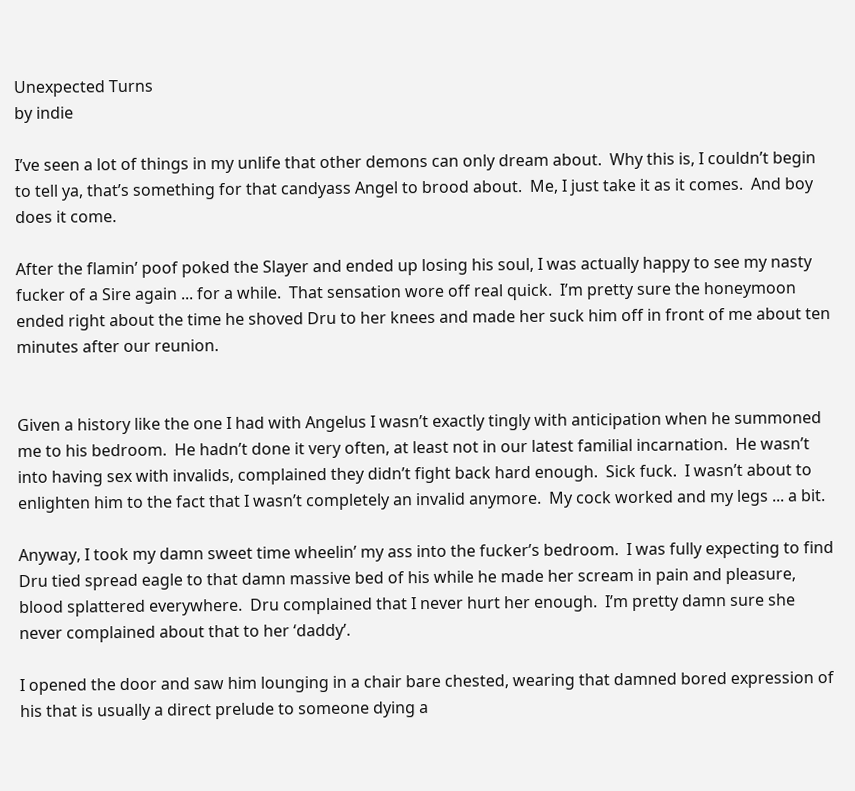Unexpected Turns
by indie

I’ve seen a lot of things in my unlife that other demons can only dream about.  Why this is, I couldn’t begin to tell ya, that’s something for that candyass Angel to brood about.  Me, I just take it as it comes.  And boy does it come.

After the flamin’ poof poked the Slayer and ended up losing his soul, I was actually happy to see my nasty fucker of a Sire again ... for a while.  That sensation wore off real quick.  I’m pretty sure the honeymoon ended right about the time he shoved Dru to her knees and made her suck him off in front of me about ten minutes after our reunion.


Given a history like the one I had with Angelus I wasn’t exactly tingly with anticipation when he summoned me to his bedroom.  He hadn’t done it very often, at least not in our latest familial incarnation.  He wasn’t into having sex with invalids, complained they didn’t fight back hard enough.  Sick fuck.  I wasn’t about to enlighten him to the fact that I wasn’t completely an invalid anymore.  My cock worked and my legs ... a bit.

Anyway, I took my damn sweet time wheelin’ my ass into the fucker’s bedroom.  I was fully expecting to find Dru tied spread eagle to that damn massive bed of his while he made her scream in pain and pleasure, blood splattered everywhere.  Dru complained that I never hurt her enough.  I’m pretty damn sure she never complained about that to her ‘daddy’.

I opened the door and saw him lounging in a chair bare chested, wearing that damned bored expression of his that is usually a direct prelude to someone dying a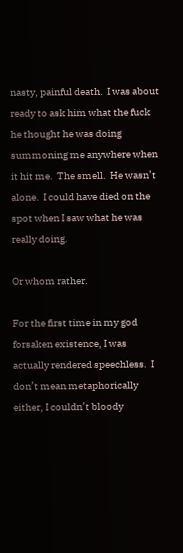nasty, painful death.  I was about ready to ask him what the fuck he thought he was doing summoning me anywhere when it hit me.  The smell.  He wasn’t alone.  I could have died on the spot when I saw what he was really doing.

Or whom rather.

For the first time in my god forsaken existence, I was actually rendered speechless.  I don’t mean metaphorically either, I couldn’t bloody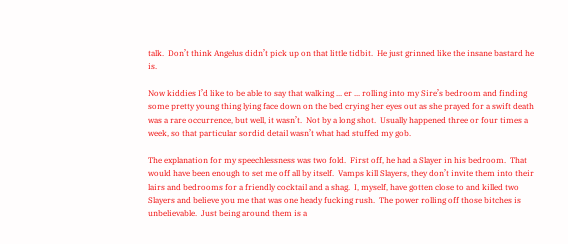talk.  Don’t think Angelus didn’t pick up on that little tidbit.  He just grinned like the insane bastard he is.

Now kiddies I’d like to be able to say that walking ... er ... rolling into my Sire’s bedroom and finding some pretty young thing lying face down on the bed crying her eyes out as she prayed for a swift death was a rare occurrence, but well, it wasn’t.  Not by a long shot.  Usually happened three or four times a week, so that particular sordid detail wasn’t what had stuffed my gob.

The explanation for my speechlessness was two fold.  First off, he had a Slayer in his bedroom.  That would have been enough to set me off all by itself.  Vamps kill Slayers, they don’t invite them into their lairs and bedrooms for a friendly cocktail and a shag.  I, myself, have gotten close to and killed two Slayers and believe you me that was one heady fucking rush.  The power rolling off those bitches is unbelievable.  Just being around them is a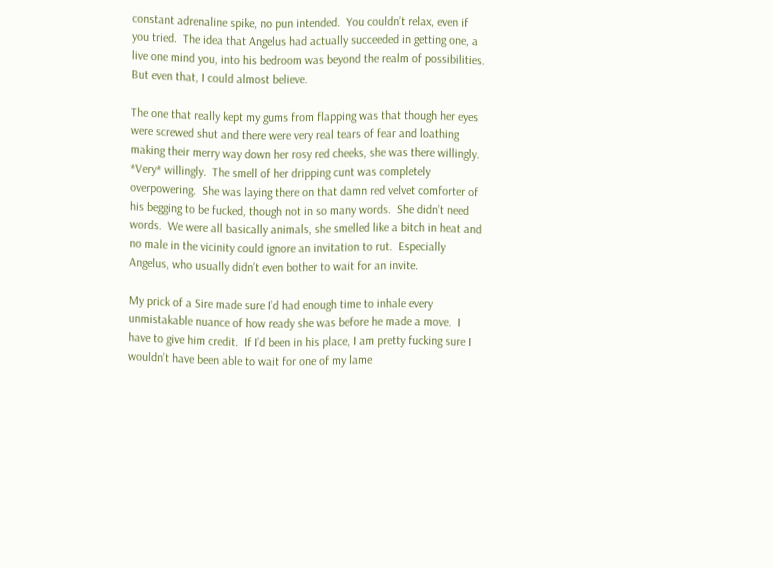constant adrenaline spike, no pun intended.  You couldn’t relax, even if you tried.  The idea that Angelus had actually succeeded in getting one, a live one mind you, into his bedroom was beyond the realm of possibilities.  But even that, I could almost believe.

The one that really kept my gums from flapping was that though her eyes were screwed shut and there were very real tears of fear and loathing making their merry way down her rosy red cheeks, she was there willingly.  *Very* willingly.  The smell of her dripping cunt was completely overpowering.  She was laying there on that damn red velvet comforter of his begging to be fucked, though not in so many words.  She didn’t need words.  We were all basically animals, she smelled like a bitch in heat and no male in the vicinity could ignore an invitation to rut.  Especially Angelus, who usually didn’t even bother to wait for an invite.

My prick of a Sire made sure I’d had enough time to inhale every unmistakable nuance of how ready she was before he made a move.  I have to give him credit.  If I’d been in his place, I am pretty fucking sure I wouldn’t have been able to wait for one of my lame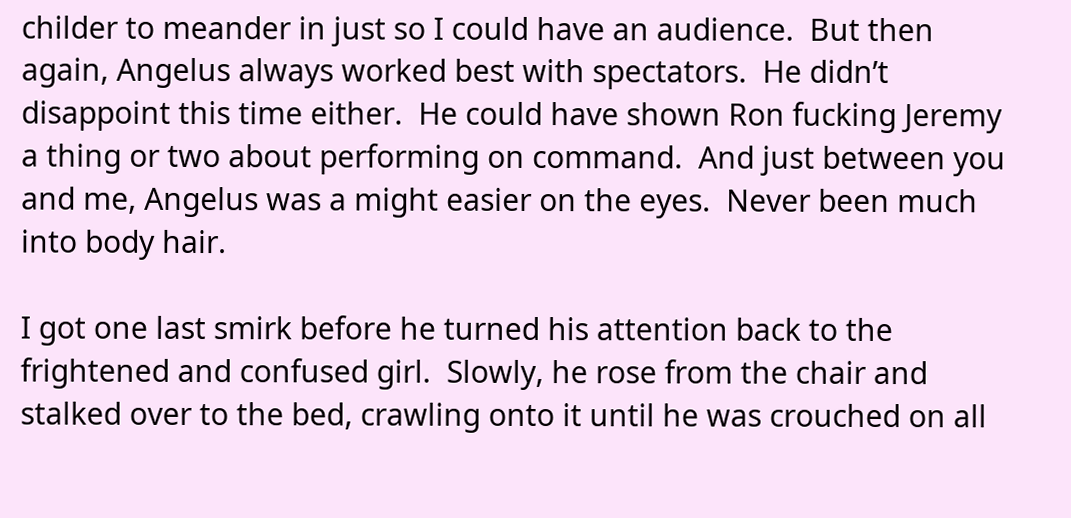childer to meander in just so I could have an audience.  But then again, Angelus always worked best with spectators.  He didn’t disappoint this time either.  He could have shown Ron fucking Jeremy a thing or two about performing on command.  And just between you and me, Angelus was a might easier on the eyes.  Never been much into body hair.

I got one last smirk before he turned his attention back to the frightened and confused girl.  Slowly, he rose from the chair and stalked over to the bed, crawling onto it until he was crouched on all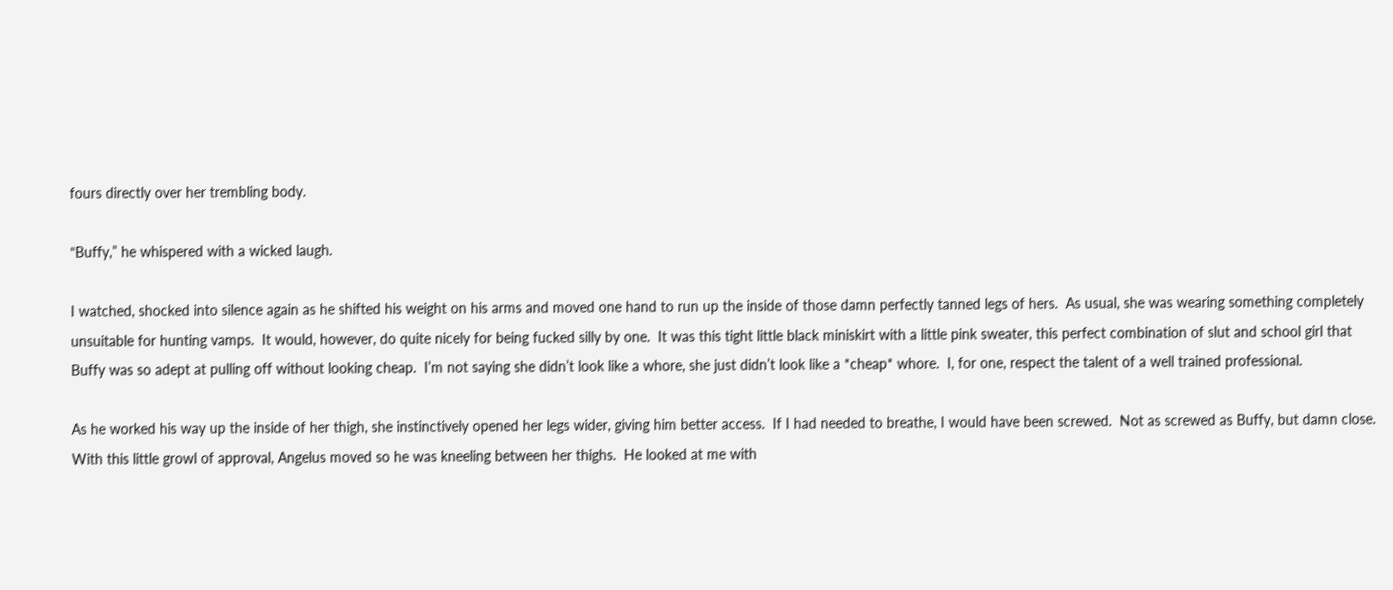fours directly over her trembling body.

“Buffy,” he whispered with a wicked laugh.

I watched, shocked into silence again as he shifted his weight on his arms and moved one hand to run up the inside of those damn perfectly tanned legs of hers.  As usual, she was wearing something completely unsuitable for hunting vamps.  It would, however, do quite nicely for being fucked silly by one.  It was this tight little black miniskirt with a little pink sweater, this perfect combination of slut and school girl that Buffy was so adept at pulling off without looking cheap.  I’m not saying she didn’t look like a whore, she just didn’t look like a *cheap* whore.  I, for one, respect the talent of a well trained professional.

As he worked his way up the inside of her thigh, she instinctively opened her legs wider, giving him better access.  If I had needed to breathe, I would have been screwed.  Not as screwed as Buffy, but damn close.  With this little growl of approval, Angelus moved so he was kneeling between her thighs.  He looked at me with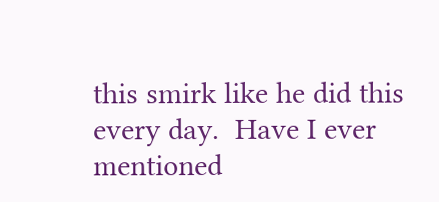this smirk like he did this every day.  Have I ever mentioned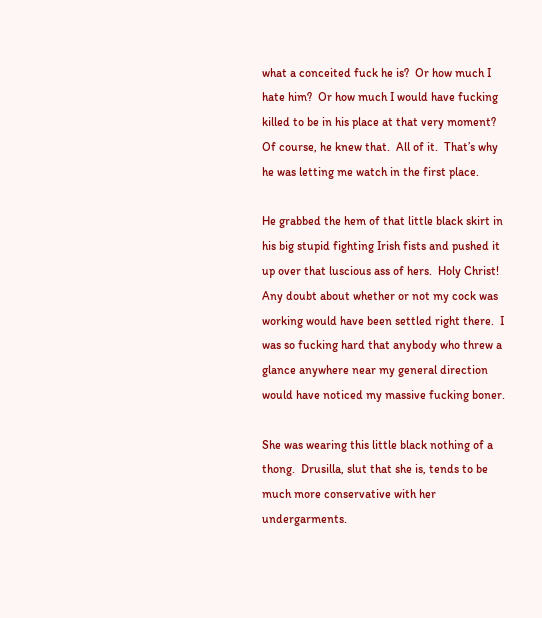what a conceited fuck he is?  Or how much I hate him?  Or how much I would have fucking killed to be in his place at that very moment?  Of course, he knew that.  All of it.  That’s why he was letting me watch in the first place.

He grabbed the hem of that little black skirt in his big stupid fighting Irish fists and pushed it up over that luscious ass of hers.  Holy Christ!  Any doubt about whether or not my cock was working would have been settled right there.  I was so fucking hard that anybody who threw a glance anywhere near my general direction would have noticed my massive fucking boner.

She was wearing this little black nothing of a thong.  Drusilla, slut that she is, tends to be much more conservative with her undergarments.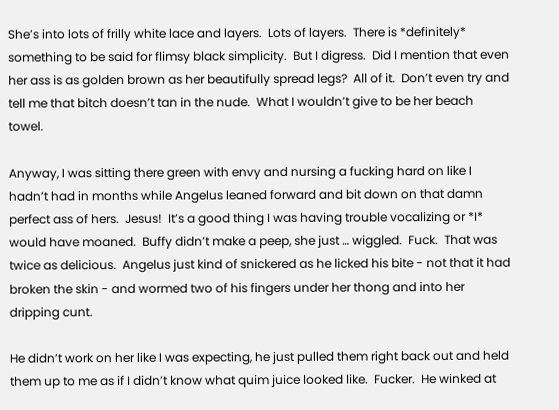She’s into lots of frilly white lace and layers.  Lots of layers.  There is *definitely* something to be said for flimsy black simplicity.  But I digress.  Did I mention that even her ass is as golden brown as her beautifully spread legs?  All of it.  Don’t even try and tell me that bitch doesn’t tan in the nude.  What I wouldn’t give to be her beach towel.

Anyway, I was sitting there green with envy and nursing a fucking hard on like I hadn’t had in months while Angelus leaned forward and bit down on that damn perfect ass of hers.  Jesus!  It’s a good thing I was having trouble vocalizing or *I* would have moaned.  Buffy didn’t make a peep, she just … wiggled.  Fuck.  That was twice as delicious.  Angelus just kind of snickered as he licked his bite - not that it had broken the skin - and wormed two of his fingers under her thong and into her dripping cunt.

He didn’t work on her like I was expecting, he just pulled them right back out and held them up to me as if I didn’t know what quim juice looked like.  Fucker.  He winked at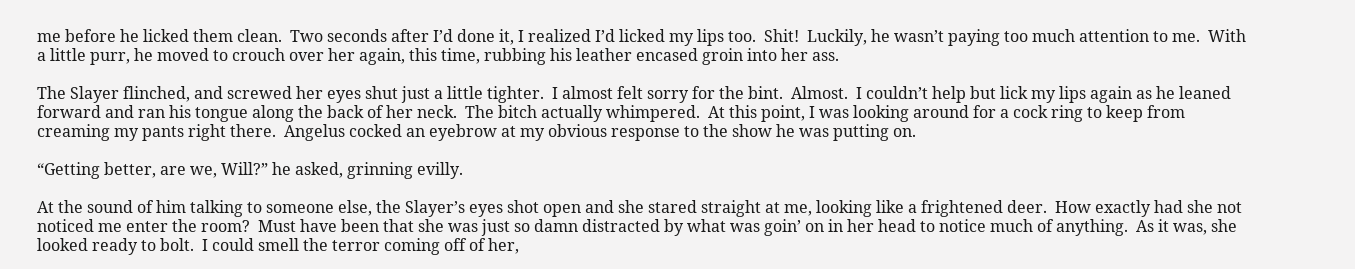me before he licked them clean.  Two seconds after I’d done it, I realized I’d licked my lips too.  Shit!  Luckily, he wasn’t paying too much attention to me.  With a little purr, he moved to crouch over her again, this time, rubbing his leather encased groin into her ass.

The Slayer flinched, and screwed her eyes shut just a little tighter.  I almost felt sorry for the bint.  Almost.  I couldn’t help but lick my lips again as he leaned forward and ran his tongue along the back of her neck.  The bitch actually whimpered.  At this point, I was looking around for a cock ring to keep from creaming my pants right there.  Angelus cocked an eyebrow at my obvious response to the show he was putting on.

“Getting better, are we, Will?” he asked, grinning evilly.

At the sound of him talking to someone else, the Slayer’s eyes shot open and she stared straight at me, looking like a frightened deer.  How exactly had she not noticed me enter the room?  Must have been that she was just so damn distracted by what was goin’ on in her head to notice much of anything.  As it was, she looked ready to bolt.  I could smell the terror coming off of her,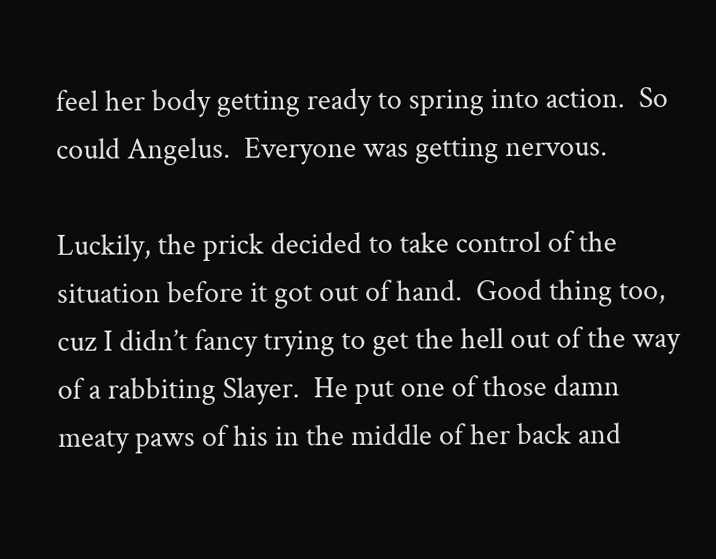feel her body getting ready to spring into action.  So could Angelus.  Everyone was getting nervous.

Luckily, the prick decided to take control of the situation before it got out of hand.  Good thing too, cuz I didn’t fancy trying to get the hell out of the way of a rabbiting Slayer.  He put one of those damn meaty paws of his in the middle of her back and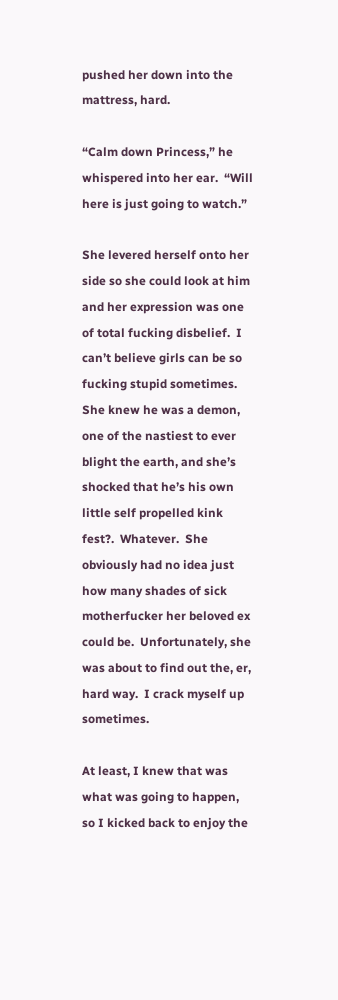pushed her down into the mattress, hard.

“Calm down Princess,” he whispered into her ear.  “Will here is just going to watch.”

She levered herself onto her side so she could look at him and her expression was one of total fucking disbelief.  I can’t believe girls can be so fucking stupid sometimes.  She knew he was a demon, one of the nastiest to ever blight the earth, and she’s shocked that he’s his own little self propelled kink fest?.  Whatever.  She obviously had no idea just how many shades of sick motherfucker her beloved ex could be.  Unfortunately, she was about to find out the, er, hard way.  I crack myself up sometimes.

At least, I knew that was what was going to happen, so I kicked back to enjoy the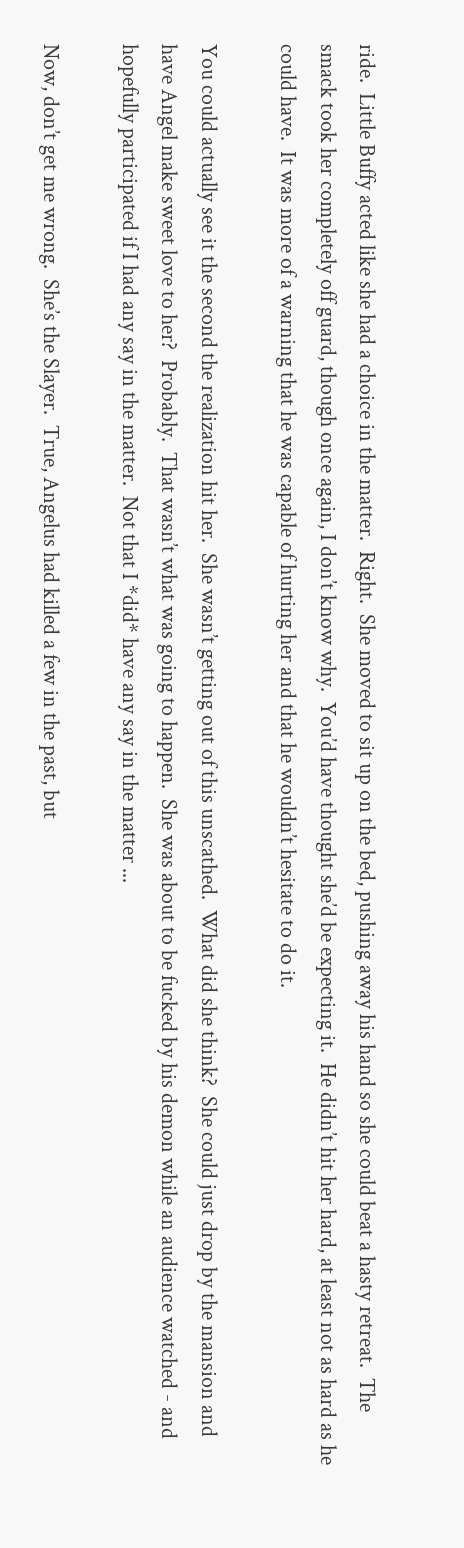ride.  Little Buffy acted like she had a choice in the matter.  Right.  She moved to sit up on the bed, pushing away his hand so she could beat a hasty retreat.  The smack took her completely off guard, though once again, I don’t know why.  You’d have thought she’d be expecting it.  He didn’t hit her hard, at least not as hard as he could have.  It was more of a warning that he was capable of hurting her and that he wouldn’t hesitate to do it.

You could actually see it the second the realization hit her.  She wasn’t getting out of this unscathed.  What did she think?  She could just drop by the mansion and have Angel make sweet love to her?  Probably.  That wasn’t what was going to happen.  She was about to be fucked by his demon while an audience watched - and hopefully participated if I had any say in the matter.  Not that I *did* have any say in the matter ...

Now, don’t get me wrong.  She’s the Slayer.  True, Angelus had killed a few in the past, but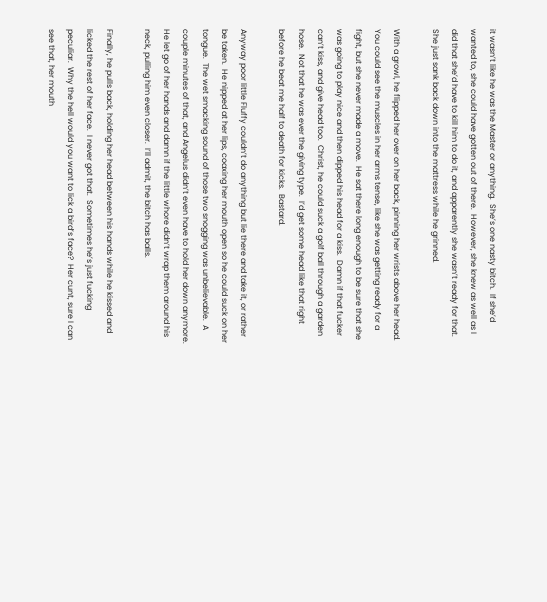it wasn’t like he was the Master or anything.  She’s one nasty bitch.  If she’d wanted to, she could have gotten out of there.  However, she knew as well as I did that she’d have to kill him to do it, and apparently she wasn’t ready for that.  She just sank back down into the mattress while he grinned.

With a growl, he flipped her over on her back, pinning her wrists above her head.  You could see the muscles in her arms tense, like she was getting ready for a fight, but she never made a move.  He sat there long enough to be sure that she was going to play nice and then dipped his head for a kiss.  Damn if that fucker can’t kiss, and give head too.  Christ, he could suck a golf ball through a garden hose.  Not that he was ever the giving type.  I’d get some head like that right before he beat me half to death for kicks.  Bastard.

Anyway poor little Fluffy couldn’t do anything but lie there and take it, or rather be taken.  He nipped at her lips, coaxing her mouth open so he could suck on her tongue.  The wet smacking sound of those two snogging was unbelievable.  A couple minutes of that, and Angelus didn’t even have to hold her down anymore.  He let go of her hands and damn if the little whore didn’t wrap them around his neck, pulling him even closer.  I’ll admit, the bitch has balls.

Finally, he pulls back, holding her head between his hands while he kissed and licked the rest of her face.  I never got that.  Sometimes he’s just fucking peculiar.  Why the hell would you want to lick a bird’s face?  Her cunt, sure I can see that, her mouth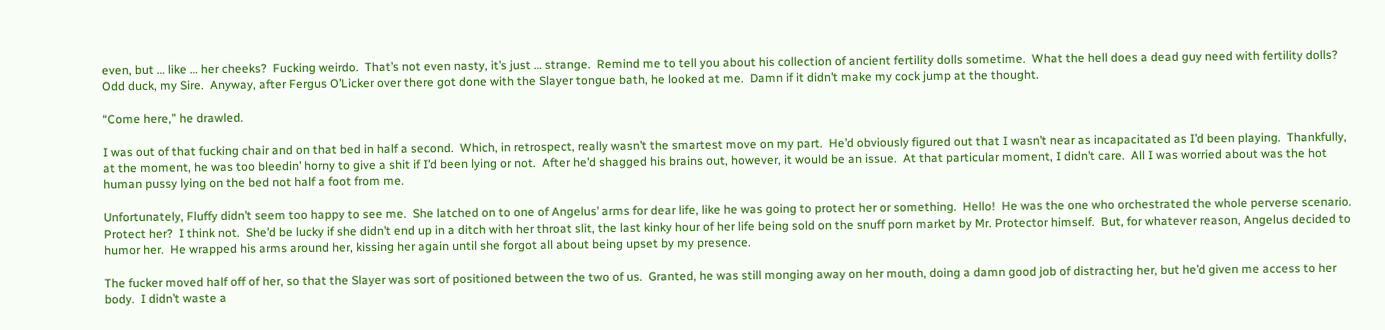even, but … like … her cheeks?  Fucking weirdo.  That’s not even nasty, it’s just … strange.  Remind me to tell you about his collection of ancient fertility dolls sometime.  What the hell does a dead guy need with fertility dolls?  Odd duck, my Sire.  Anyway, after Fergus O’Licker over there got done with the Slayer tongue bath, he looked at me.  Damn if it didn’t make my cock jump at the thought.

“Come here,” he drawled.

I was out of that fucking chair and on that bed in half a second.  Which, in retrospect, really wasn’t the smartest move on my part.  He’d obviously figured out that I wasn’t near as incapacitated as I’d been playing.  Thankfully, at the moment, he was too bleedin’ horny to give a shit if I’d been lying or not.  After he’d shagged his brains out, however, it would be an issue.  At that particular moment, I didn’t care.  All I was worried about was the hot human pussy lying on the bed not half a foot from me.

Unfortunately, Fluffy didn’t seem too happy to see me.  She latched on to one of Angelus’ arms for dear life, like he was going to protect her or something.  Hello!  He was the one who orchestrated the whole perverse scenario.  Protect her?  I think not.  She’d be lucky if she didn’t end up in a ditch with her throat slit, the last kinky hour of her life being sold on the snuff porn market by Mr. Protector himself.  But, for whatever reason, Angelus decided to humor her.  He wrapped his arms around her, kissing her again until she forgot all about being upset by my presence.

The fucker moved half off of her, so that the Slayer was sort of positioned between the two of us.  Granted, he was still monging away on her mouth, doing a damn good job of distracting her, but he’d given me access to her body.  I didn’t waste a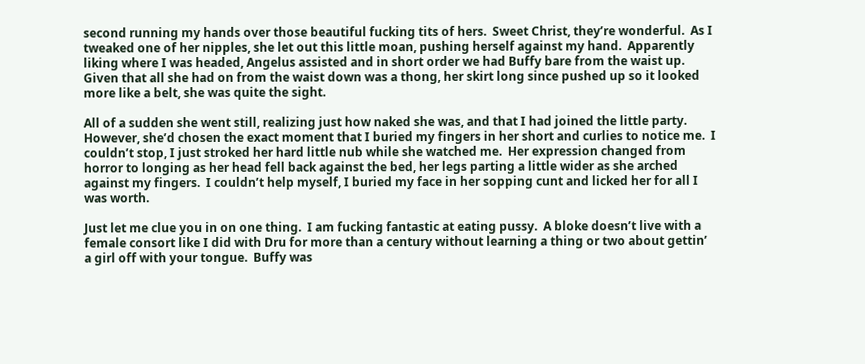second running my hands over those beautiful fucking tits of hers.  Sweet Christ, they’re wonderful.  As I tweaked one of her nipples, she let out this little moan, pushing herself against my hand.  Apparently liking where I was headed, Angelus assisted and in short order we had Buffy bare from the waist up.  Given that all she had on from the waist down was a thong, her skirt long since pushed up so it looked more like a belt, she was quite the sight.

All of a sudden she went still, realizing just how naked she was, and that I had joined the little party.  However, she’d chosen the exact moment that I buried my fingers in her short and curlies to notice me.  I couldn’t stop, I just stroked her hard little nub while she watched me.  Her expression changed from horror to longing as her head fell back against the bed, her legs parting a little wider as she arched against my fingers.  I couldn’t help myself, I buried my face in her sopping cunt and licked her for all I was worth.

Just let me clue you in on one thing.  I am fucking fantastic at eating pussy.  A bloke doesn’t live with a female consort like I did with Dru for more than a century without learning a thing or two about gettin’ a girl off with your tongue.  Buffy was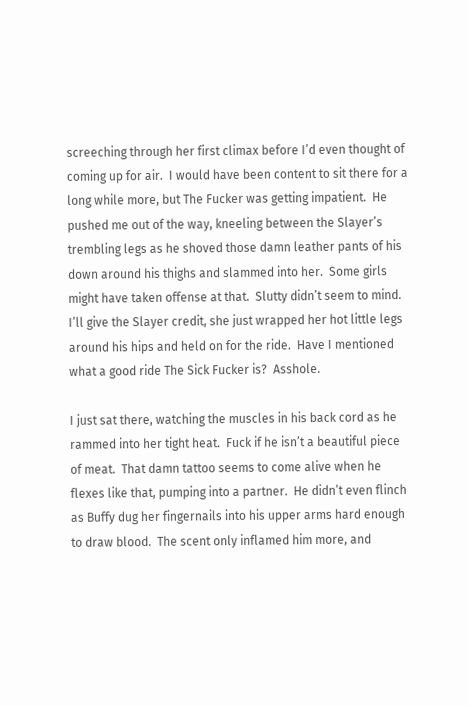screeching through her first climax before I’d even thought of coming up for air.  I would have been content to sit there for a long while more, but The Fucker was getting impatient.  He pushed me out of the way, kneeling between the Slayer’s trembling legs as he shoved those damn leather pants of his down around his thighs and slammed into her.  Some girls might have taken offense at that.  Slutty didn’t seem to mind.  I’ll give the Slayer credit, she just wrapped her hot little legs around his hips and held on for the ride.  Have I mentioned what a good ride The Sick Fucker is?  Asshole.

I just sat there, watching the muscles in his back cord as he rammed into her tight heat.  Fuck if he isn’t a beautiful piece of meat.  That damn tattoo seems to come alive when he flexes like that, pumping into a partner.  He didn’t even flinch as Buffy dug her fingernails into his upper arms hard enough to draw blood.  The scent only inflamed him more, and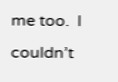me too.  I couldn’t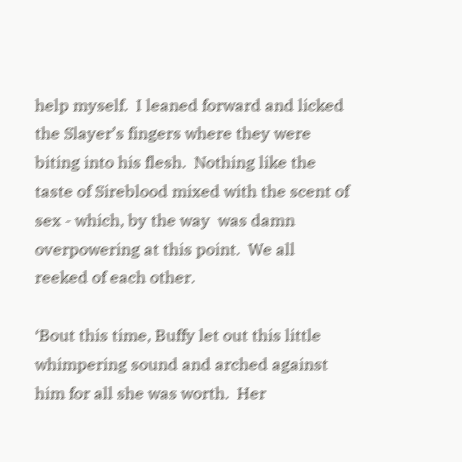help myself.  I leaned forward and licked the Slayer’s fingers where they were biting into his flesh.  Nothing like the taste of Sireblood mixed with the scent of sex - which, by the way  was damn overpowering at this point.  We all reeked of each other.

‘Bout this time, Buffy let out this little whimpering sound and arched against him for all she was worth.  Her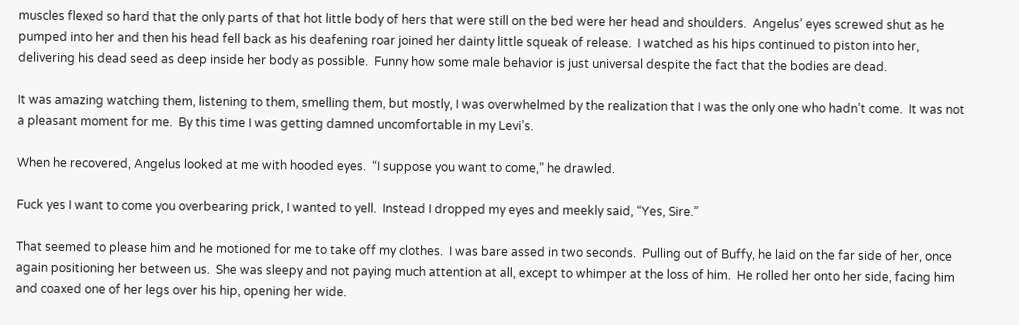muscles flexed so hard that the only parts of that hot little body of hers that were still on the bed were her head and shoulders.  Angelus’ eyes screwed shut as he pumped into her and then his head fell back as his deafening roar joined her dainty little squeak of release.  I watched as his hips continued to piston into her, delivering his dead seed as deep inside her body as possible.  Funny how some male behavior is just universal despite the fact that the bodies are dead.

It was amazing watching them, listening to them, smelling them, but mostly, I was overwhelmed by the realization that I was the only one who hadn’t come.  It was not a pleasant moment for me.  By this time I was getting damned uncomfortable in my Levi’s.

When he recovered, Angelus looked at me with hooded eyes.  “I suppose you want to come,” he drawled.

Fuck yes I want to come you overbearing prick, I wanted to yell.  Instead I dropped my eyes and meekly said, “Yes, Sire.”

That seemed to please him and he motioned for me to take off my clothes.  I was bare assed in two seconds.  Pulling out of Buffy, he laid on the far side of her, once again positioning her between us.  She was sleepy and not paying much attention at all, except to whimper at the loss of him.  He rolled her onto her side, facing him and coaxed one of her legs over his hip, opening her wide.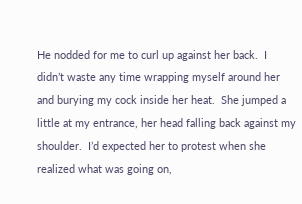He nodded for me to curl up against her back.  I didn’t waste any time wrapping myself around her and burying my cock inside her heat.  She jumped a little at my entrance, her head falling back against my shoulder.  I’d expected her to protest when she realized what was going on,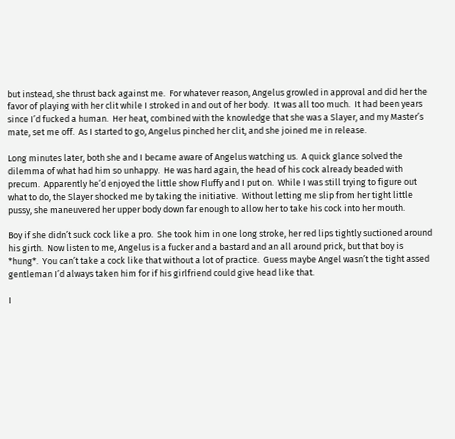but instead, she thrust back against me.  For whatever reason, Angelus growled in approval and did her the favor of playing with her clit while I stroked in and out of her body.  It was all too much.  It had been years since I’d fucked a human.  Her heat, combined with the knowledge that she was a Slayer, and my Master’s mate, set me off.  As I started to go, Angelus pinched her clit, and she joined me in release.

Long minutes later, both she and I became aware of Angelus watching us.  A quick glance solved the dilemma of what had him so unhappy.  He was hard again, the head of his cock already beaded with precum.  Apparently he’d enjoyed the little show Fluffy and I put on.  While I was still trying to figure out what to do, the Slayer shocked me by taking the initiative.  Without letting me slip from her tight little pussy, she maneuvered her upper body down far enough to allow her to take his cock into her mouth.

Boy if she didn’t suck cock like a pro.  She took him in one long stroke, her red lips tightly suctioned around his girth.  Now listen to me, Angelus is a fucker and a bastard and an all around prick, but that boy is *hung*.  You can’t take a cock like that without a lot of practice.  Guess maybe Angel wasn’t the tight assed gentleman I’d always taken him for if his girlfriend could give head like that.

I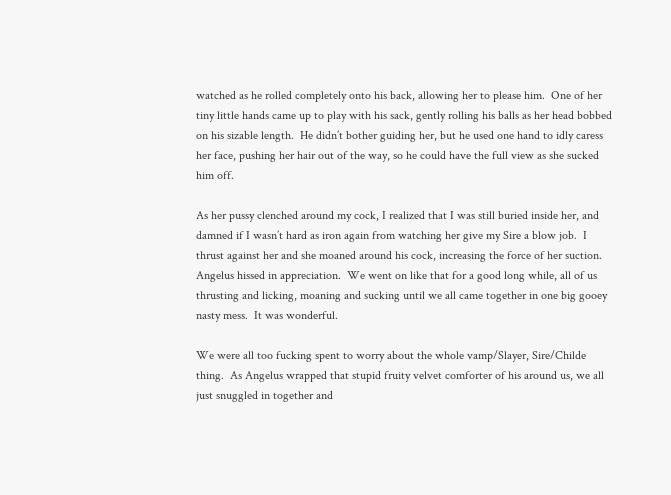watched as he rolled completely onto his back, allowing her to please him.  One of her tiny little hands came up to play with his sack, gently rolling his balls as her head bobbed on his sizable length.  He didn’t bother guiding her, but he used one hand to idly caress her face, pushing her hair out of the way, so he could have the full view as she sucked him off.

As her pussy clenched around my cock, I realized that I was still buried inside her, and damned if I wasn’t hard as iron again from watching her give my Sire a blow job.  I thrust against her and she moaned around his cock, increasing the force of her suction.  Angelus hissed in appreciation.  We went on like that for a good long while, all of us thrusting and licking, moaning and sucking until we all came together in one big gooey nasty mess.  It was wonderful.

We were all too fucking spent to worry about the whole vamp/Slayer, Sire/Childe thing.  As Angelus wrapped that stupid fruity velvet comforter of his around us, we all just snuggled in together and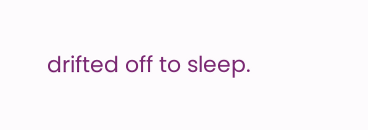drifted off to sleep.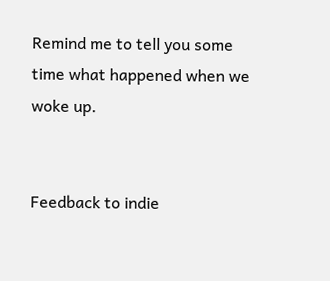Remind me to tell you some time what happened when we woke up.


Feedback to indie